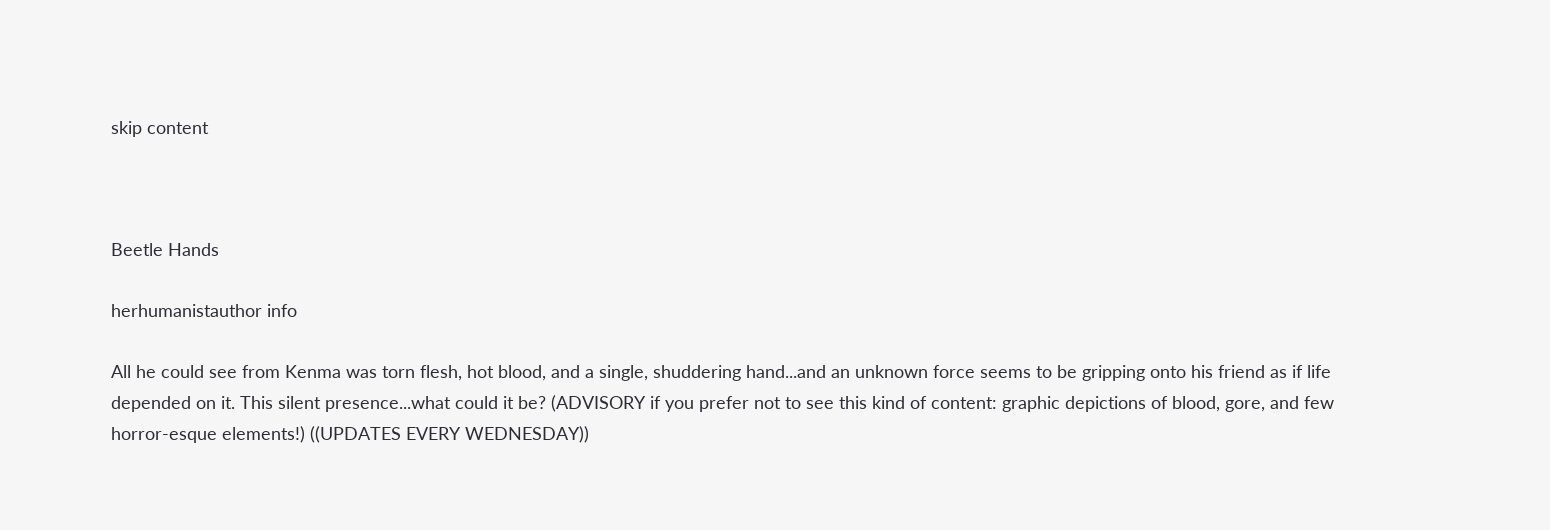skip content



Beetle Hands

herhumanistauthor info

All he could see from Kenma was torn flesh, hot blood, and a single, shuddering hand...and an unknown force seems to be gripping onto his friend as if life depended on it. This silent presence...what could it be? (ADVISORY if you prefer not to see this kind of content: graphic depictions of blood, gore, and few horror-esque elements!) ((UPDATES EVERY WEDNESDAY))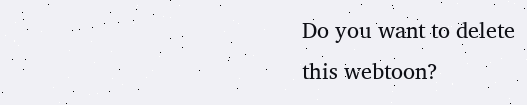Do you want to delete
this webtoon?